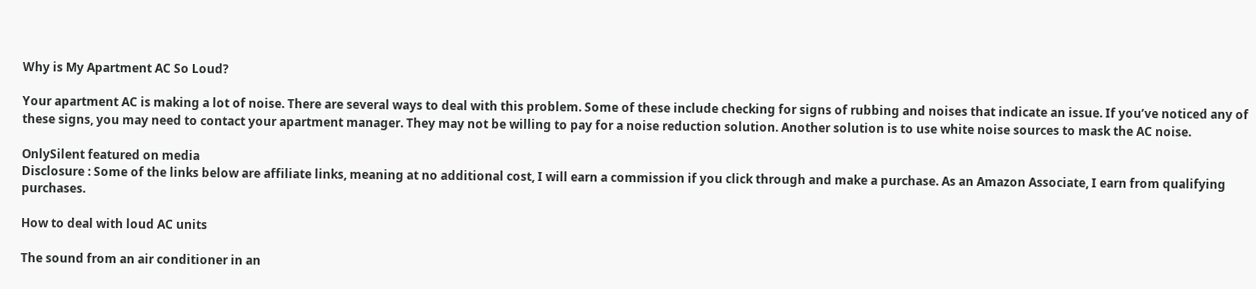Why is My Apartment AC So Loud?

Your apartment AC is making a lot of noise. There are several ways to deal with this problem. Some of these include checking for signs of rubbing and noises that indicate an issue. If you’ve noticed any of these signs, you may need to contact your apartment manager. They may not be willing to pay for a noise reduction solution. Another solution is to use white noise sources to mask the AC noise.

OnlySilent featured on media
Disclosure : Some of the links below are affiliate links, meaning at no additional cost, I will earn a commission if you click through and make a purchase. As an Amazon Associate, I earn from qualifying purchases.

How to deal with loud AC units

The sound from an air conditioner in an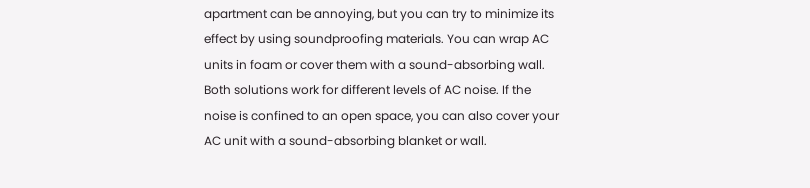apartment can be annoying, but you can try to minimize its effect by using soundproofing materials. You can wrap AC units in foam or cover them with a sound-absorbing wall. Both solutions work for different levels of AC noise. If the noise is confined to an open space, you can also cover your AC unit with a sound-absorbing blanket or wall.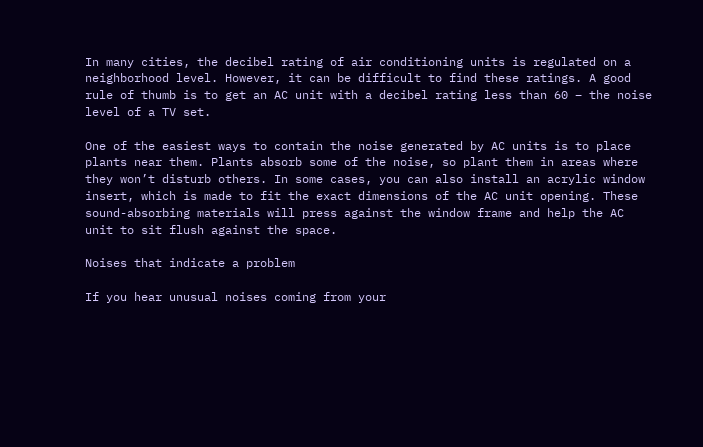In many cities, the decibel rating of air conditioning units is regulated on a neighborhood level. However, it can be difficult to find these ratings. A good rule of thumb is to get an AC unit with a decibel rating less than 60 – the noise level of a TV set.

One of the easiest ways to contain the noise generated by AC units is to place plants near them. Plants absorb some of the noise, so plant them in areas where they won’t disturb others. In some cases, you can also install an acrylic window insert, which is made to fit the exact dimensions of the AC unit opening. These sound-absorbing materials will press against the window frame and help the AC unit to sit flush against the space.

Noises that indicate a problem

If you hear unusual noises coming from your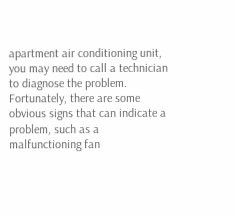apartment air conditioning unit, you may need to call a technician to diagnose the problem. Fortunately, there are some obvious signs that can indicate a problem, such as a malfunctioning fan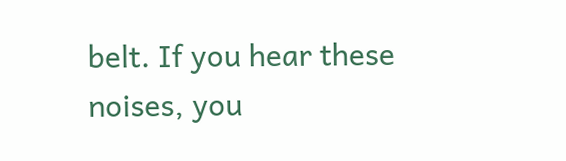belt. If you hear these noises, you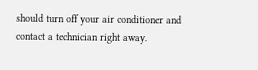should turn off your air conditioner and contact a technician right away.